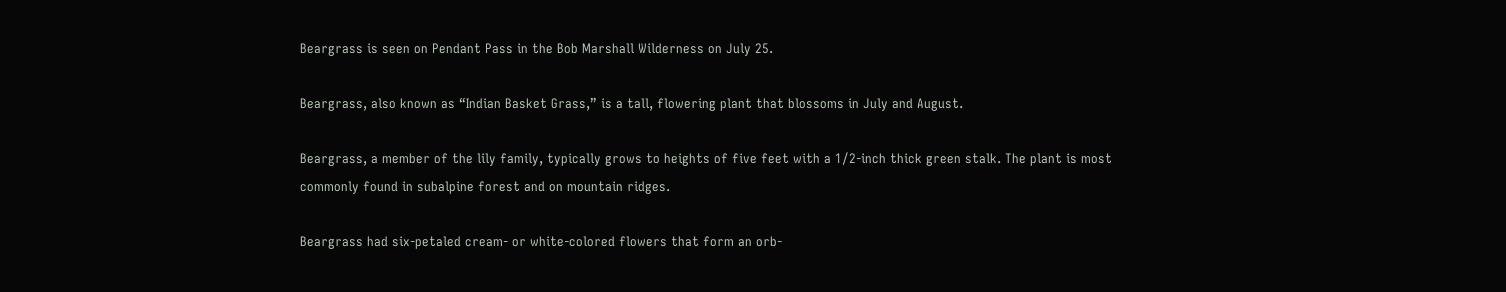Beargrass is seen on Pendant Pass in the Bob Marshall Wilderness on July 25.

Beargrass, also known as “Indian Basket Grass,” is a tall, flowering plant that blossoms in July and August.

Beargrass, a member of the lily family, typically grows to heights of five feet with a 1/2-inch thick green stalk. The plant is most commonly found in subalpine forest and on mountain ridges.

Beargrass had six-petaled cream- or white-colored flowers that form an orb-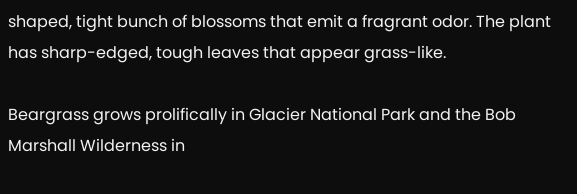shaped, tight bunch of blossoms that emit a fragrant odor. The plant has sharp-edged, tough leaves that appear grass-like.

Beargrass grows prolifically in Glacier National Park and the Bob Marshall Wilderness in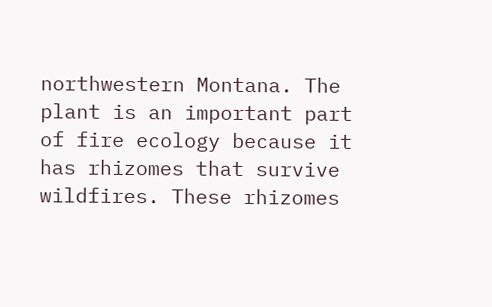northwestern Montana. The plant is an important part of fire ecology because it has rhizomes that survive wildfires. These rhizomes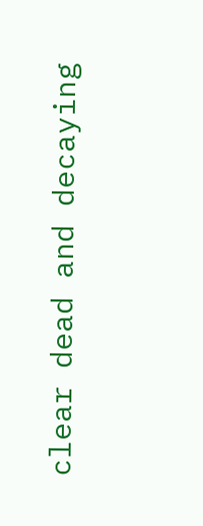clear dead and decaying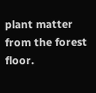plant matter from the forest floor.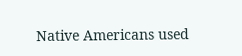Native Americans used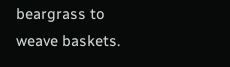beargrass to weave baskets.